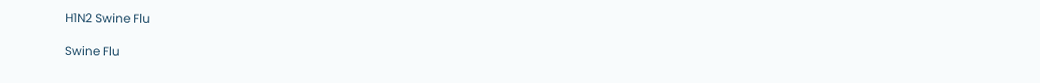H1N2 Swine Flu

Swine Flu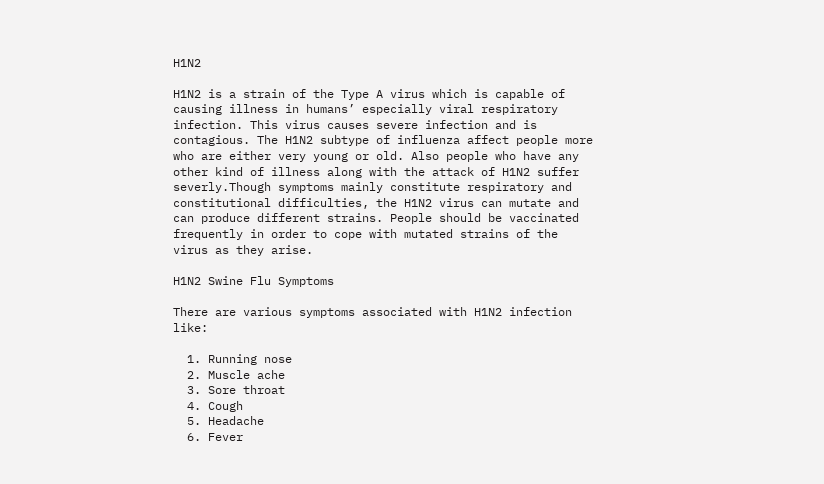H1N2

H1N2 is a strain of the Type A virus which is capable of causing illness in humans’ especially viral respiratory infection. This virus causes severe infection and is contagious. The H1N2 subtype of influenza affect people more who are either very young or old. Also people who have any other kind of illness along with the attack of H1N2 suffer severly.Though symptoms mainly constitute respiratory and constitutional difficulties, the H1N2 virus can mutate and can produce different strains. People should be vaccinated frequently in order to cope with mutated strains of the virus as they arise.

H1N2 Swine Flu Symptoms

There are various symptoms associated with H1N2 infection like:

  1. Running nose
  2. Muscle ache
  3. Sore throat
  4. Cough
  5. Headache
  6. Fever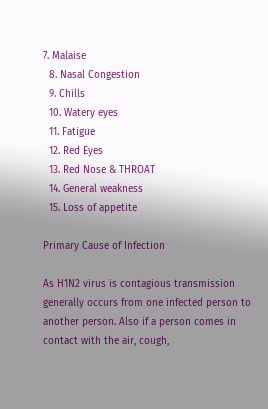7. Malaise
  8. Nasal Congestion
  9. Chills
  10. Watery eyes
  11. Fatigue
  12. Red Eyes
  13. Red Nose & THROAT
  14. General weakness
  15. Loss of appetite

Primary Cause of Infection

As H1N2 virus is contagious transmission generally occurs from one infected person to another person. Also if a person comes in contact with the air, cough,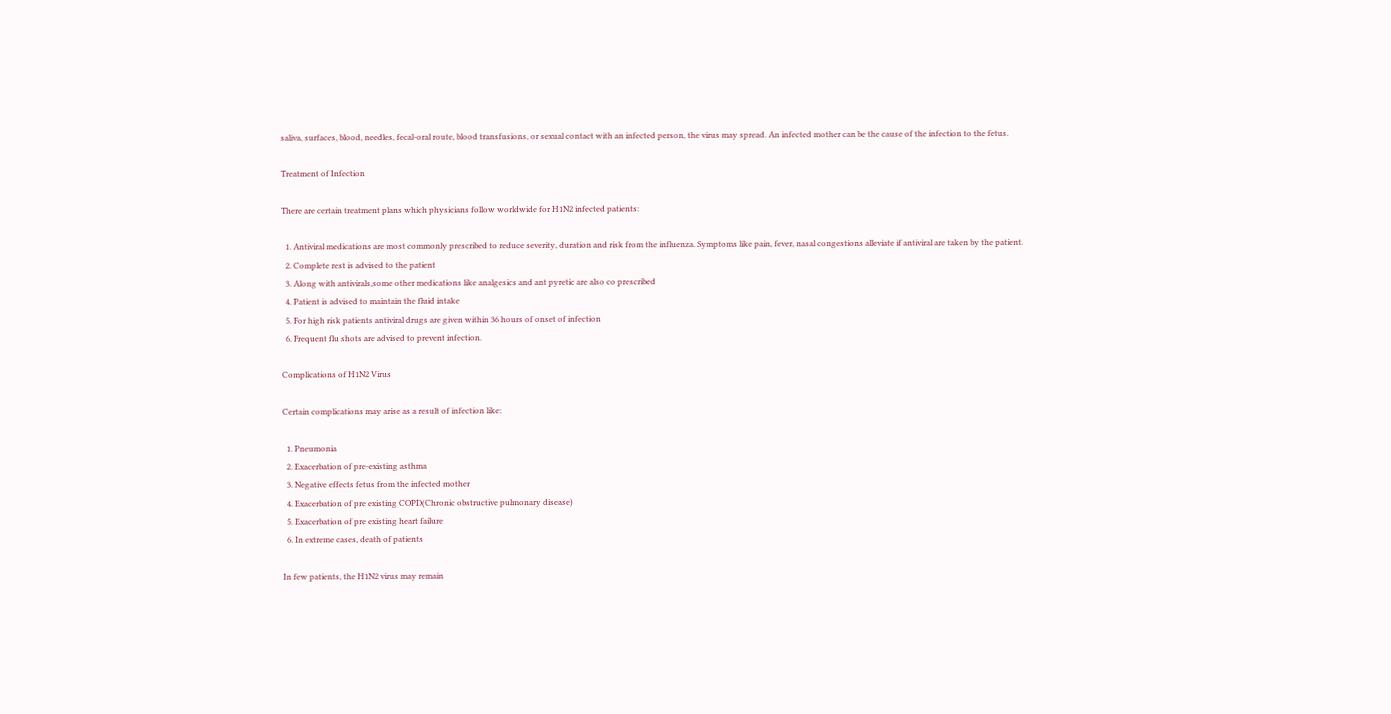saliva, surfaces, blood, needles, fecal-oral route, blood transfusions, or sexual contact with an infected person, the virus may spread. An infected mother can be the cause of the infection to the fetus.

Treatment of Infection

There are certain treatment plans which physicians follow worldwide for H1N2 infected patients:

  1. Antiviral medications are most commonly prescribed to reduce severity, duration and risk from the influenza. Symptoms like pain, fever, nasal congestions alleviate if antiviral are taken by the patient.
  2. Complete rest is advised to the patient
  3. Along with antivirals,some other medications like analgesics and ant pyretic are also co prescribed
  4. Patient is advised to maintain the fluid intake
  5. For high risk patients antiviral drugs are given within 36 hours of onset of infection
  6. Frequent flu shots are advised to prevent infection.

Complications of H1N2 Virus

Certain complications may arise as a result of infection like:

  1. Pneumonia
  2. Exacerbation of pre-existing asthma
  3. Negative effects fetus from the infected mother
  4. Exacerbation of pre existing COPD(Chronic obstructive pulmonary disease)
  5. Exacerbation of pre existing heart failure
  6. In extreme cases, death of patients

In few patients, the H1N2 virus may remain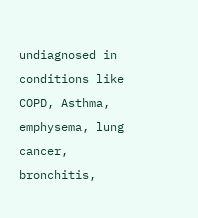undiagnosed in conditions like COPD, Asthma, emphysema, lung cancer, bronchitis,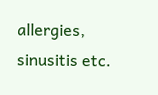allergies, sinusitis etc.